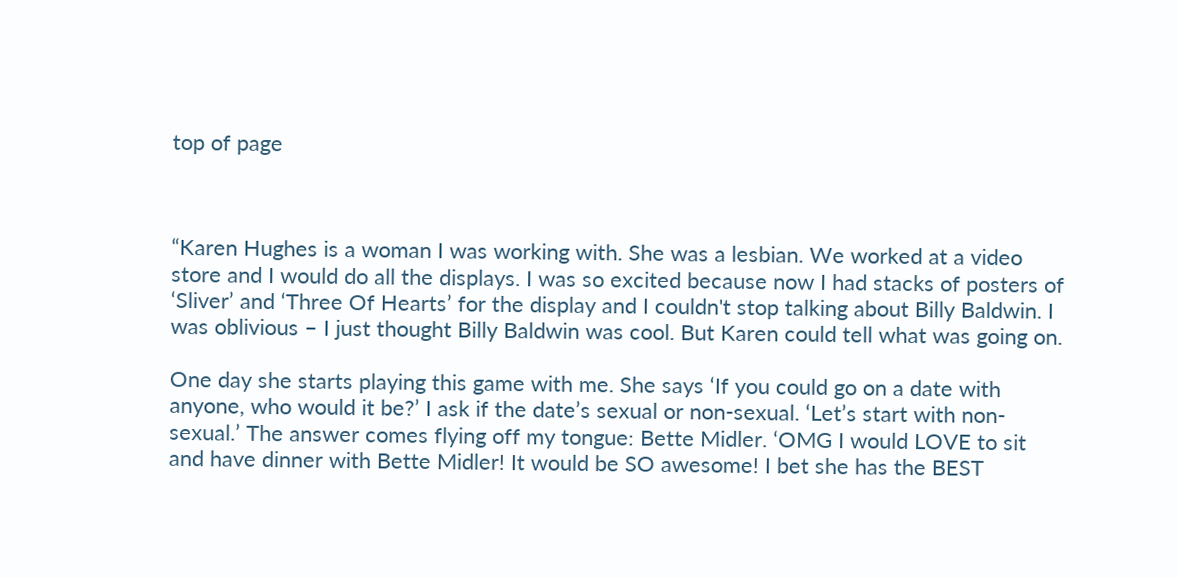top of page



“Karen Hughes is a woman I was working with. She was a lesbian. We worked at a video store and I would do all the displays. I was so excited because now I had stacks of posters of ‘Sliver’ and ‘Three Of Hearts’ for the display and I couldn't stop talking about Billy Baldwin. I was oblivious – I just thought Billy Baldwin was cool. But Karen could tell what was going on.

One day she starts playing this game with me. She says ‘If you could go on a date with anyone, who would it be?’ I ask if the date’s sexual or non-sexual. ‘Let’s start with non-sexual.’ The answer comes flying off my tongue: Bette Midler. ‘OMG I would LOVE to sit and have dinner with Bette Midler! It would be SO awesome! I bet she has the BEST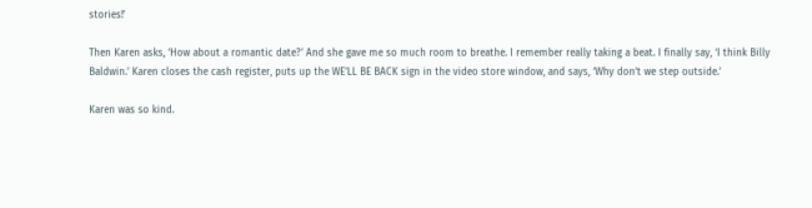stories!’

Then Karen asks, ‘How about a romantic date?’ And she gave me so much room to breathe. I remember really taking a beat. I finally say, ‘I think Billy Baldwin.’ Karen closes the cash register, puts up the WE’LL BE BACK sign in the video store window, and says, ‘Why don’t we step outside.’

Karen was so kind.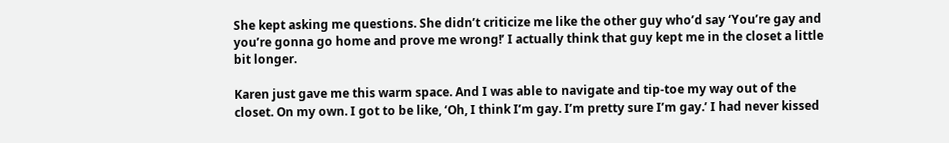She kept asking me questions. She didn’t criticize me like the other guy who’d say ‘You’re gay and you’re gonna go home and prove me wrong!’ I actually think that guy kept me in the closet a little bit longer.

Karen just gave me this warm space. And I was able to navigate and tip-toe my way out of the closet. On my own. I got to be like, ‘Oh, I think I’m gay. I’m pretty sure I’m gay.’ I had never kissed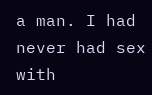a man. I had never had sex with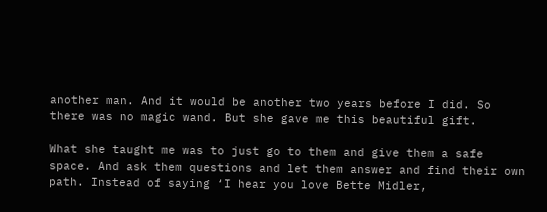another man. And it would be another two years before I did. So there was no magic wand. But she gave me this beautiful gift.

What she taught me was to just go to them and give them a safe space. And ask them questions and let them answer and find their own path. Instead of saying ‘I hear you love Bette Midler,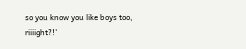so you know you like boys too, riiiight?!’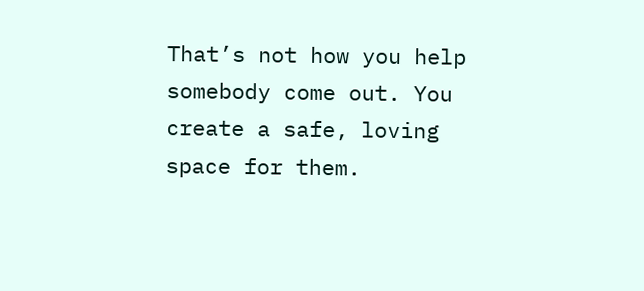That’s not how you help somebody come out. You create a safe, loving space for them.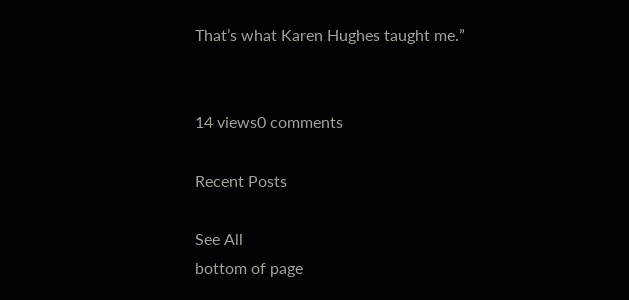That’s what Karen Hughes taught me.”


14 views0 comments

Recent Posts

See All
bottom of page